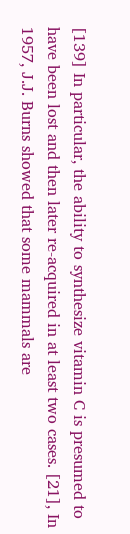[139] In particular, the ability to synthesize vitamin C is presumed to have been lost and then later re-acquired in at least two cases. [21], In 1957, J.J. Burns showed that some mammals are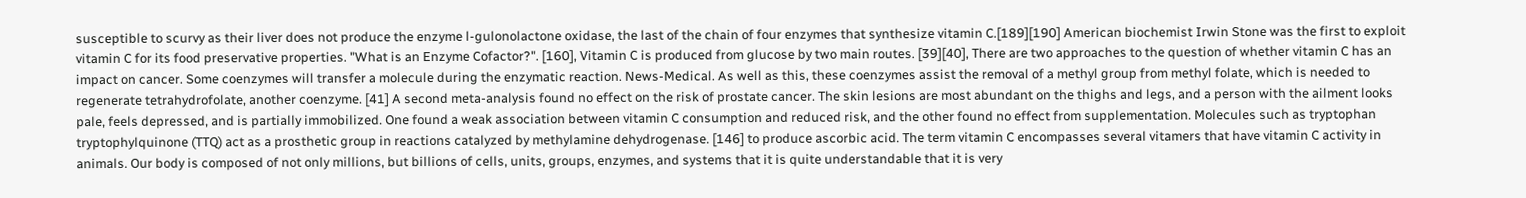susceptible to scurvy as their liver does not produce the enzyme l-gulonolactone oxidase, the last of the chain of four enzymes that synthesize vitamin C.[189][190] American biochemist Irwin Stone was the first to exploit vitamin C for its food preservative properties. "What is an Enzyme Cofactor?". [160], Vitamin C is produced from glucose by two main routes. [39][40], There are two approaches to the question of whether vitamin C has an impact on cancer. Some coenzymes will transfer a molecule during the enzymatic reaction. News-Medical. As well as this, these coenzymes assist the removal of a methyl group from methyl folate, which is needed to regenerate tetrahydrofolate, another coenzyme. [41] A second meta-analysis found no effect on the risk of prostate cancer. The skin lesions are most abundant on the thighs and legs, and a person with the ailment looks pale, feels depressed, and is partially immobilized. One found a weak association between vitamin C consumption and reduced risk, and the other found no effect from supplementation. Molecules such as tryptophan tryptophylquinone (TTQ) act as a prosthetic group in reactions catalyzed by methylamine dehydrogenase. [146] to produce ascorbic acid. The term vitamin C encompasses several vitamers that have vitamin C activity in animals. Our body is composed of not only millions, but billions of cells, units, groups, enzymes, and systems that it is quite understandable that it is very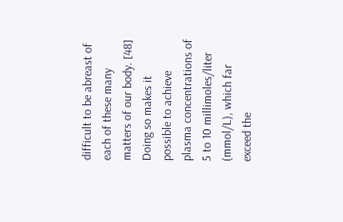difficult to be abreast of each of these many matters of our body. [48] Doing so makes it possible to achieve plasma concentrations of 5 to 10 millimoles/liter (mmol/L), which far exceed the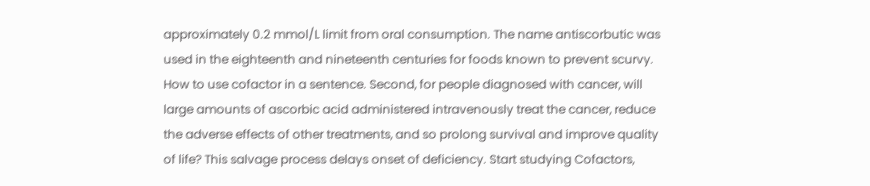approximately 0.2 mmol/L limit from oral consumption. The name antiscorbutic was used in the eighteenth and nineteenth centuries for foods known to prevent scurvy. How to use cofactor in a sentence. Second, for people diagnosed with cancer, will large amounts of ascorbic acid administered intravenously treat the cancer, reduce the adverse effects of other treatments, and so prolong survival and improve quality of life? This salvage process delays onset of deficiency. Start studying Cofactors,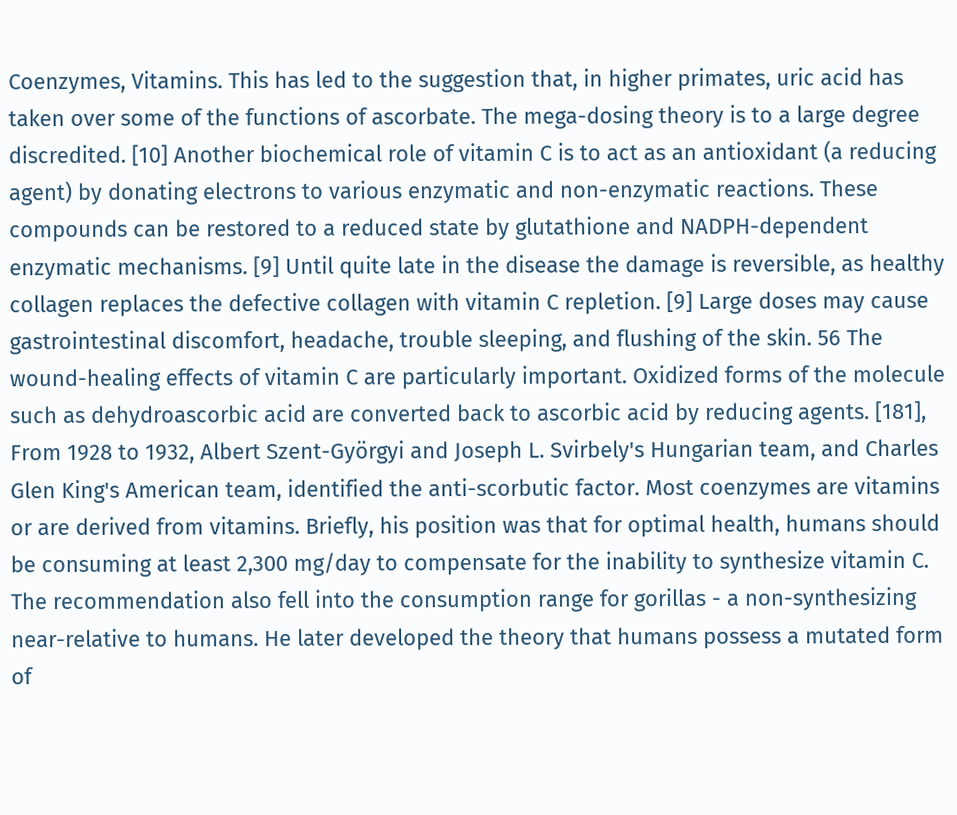Coenzymes, Vitamins. This has led to the suggestion that, in higher primates, uric acid has taken over some of the functions of ascorbate. The mega-dosing theory is to a large degree discredited. [10] Another biochemical role of vitamin C is to act as an antioxidant (a reducing agent) by donating electrons to various enzymatic and non-enzymatic reactions. These compounds can be restored to a reduced state by glutathione and NADPH-dependent enzymatic mechanisms. [9] Until quite late in the disease the damage is reversible, as healthy collagen replaces the defective collagen with vitamin C repletion. [9] Large doses may cause gastrointestinal discomfort, headache, trouble sleeping, and flushing of the skin. 56 The wound-healing effects of vitamin C are particularly important. Oxidized forms of the molecule such as dehydroascorbic acid are converted back to ascorbic acid by reducing agents. [181], From 1928 to 1932, Albert Szent-Györgyi and Joseph L. Svirbely's Hungarian team, and Charles Glen King's American team, identified the anti-scorbutic factor. Most coenzymes are vitamins or are derived from vitamins. Briefly, his position was that for optimal health, humans should be consuming at least 2,300 mg/day to compensate for the inability to synthesize vitamin C. The recommendation also fell into the consumption range for gorillas - a non-synthesizing near-relative to humans. He later developed the theory that humans possess a mutated form of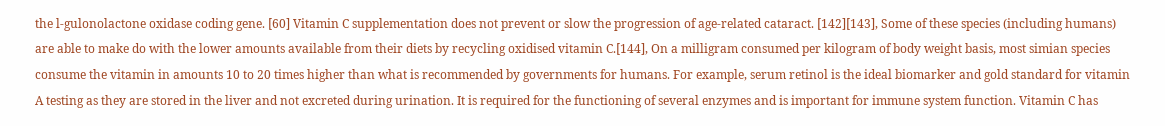the l-gulonolactone oxidase coding gene. [60] Vitamin C supplementation does not prevent or slow the progression of age-related cataract. [142][143], Some of these species (including humans) are able to make do with the lower amounts available from their diets by recycling oxidised vitamin C.[144], On a milligram consumed per kilogram of body weight basis, most simian species consume the vitamin in amounts 10 to 20 times higher than what is recommended by governments for humans. For example, serum retinol is the ideal biomarker and gold standard for vitamin A testing as they are stored in the liver and not excreted during urination. It is required for the functioning of several enzymes and is important for immune system function. Vitamin C has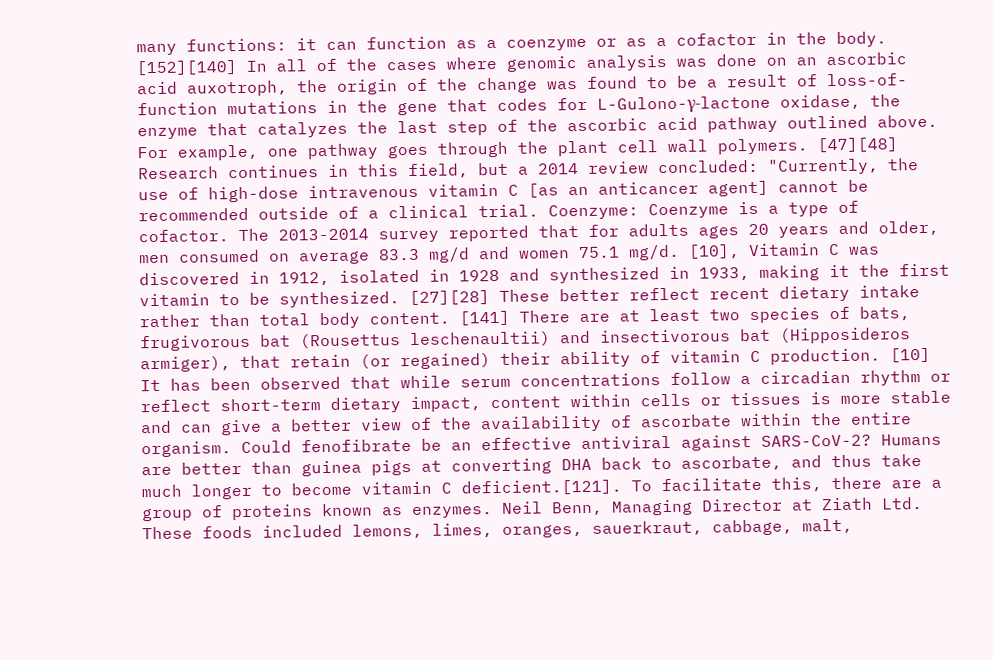many functions: it can function as a coenzyme or as a cofactor in the body. [152][140] In all of the cases where genomic analysis was done on an ascorbic acid auxotroph, the origin of the change was found to be a result of loss-of-function mutations in the gene that codes for L-Gulono-γ-lactone oxidase, the enzyme that catalyzes the last step of the ascorbic acid pathway outlined above. For example, one pathway goes through the plant cell wall polymers. [47][48] Research continues in this field, but a 2014 review concluded: "Currently, the use of high-dose intravenous vitamin C [as an anticancer agent] cannot be recommended outside of a clinical trial. Coenzyme: Coenzyme is a type of cofactor. The 2013-2014 survey reported that for adults ages 20 years and older, men consumed on average 83.3 mg/d and women 75.1 mg/d. [10], Vitamin C was discovered in 1912, isolated in 1928 and synthesized in 1933, making it the first vitamin to be synthesized. [27][28] These better reflect recent dietary intake rather than total body content. [141] There are at least two species of bats, frugivorous bat (Rousettus leschenaultii) and insectivorous bat (Hipposideros armiger), that retain (or regained) their ability of vitamin C production. [10] It has been observed that while serum concentrations follow a circadian rhythm or reflect short-term dietary impact, content within cells or tissues is more stable and can give a better view of the availability of ascorbate within the entire organism. Could fenofibrate be an effective antiviral against SARS-CoV-2? Humans are better than guinea pigs at converting DHA back to ascorbate, and thus take much longer to become vitamin C deficient.[121]. To facilitate this, there are a group of proteins known as enzymes. Neil Benn, Managing Director at Ziath Ltd. These foods included lemons, limes, oranges, sauerkraut, cabbage, malt,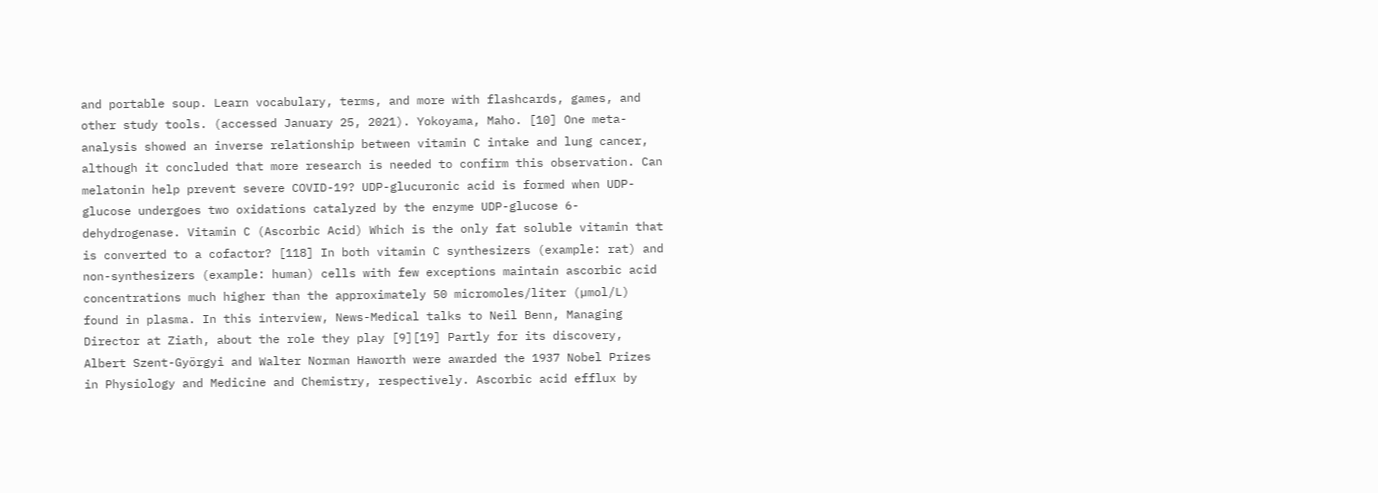and portable soup. Learn vocabulary, terms, and more with flashcards, games, and other study tools. (accessed January 25, 2021). Yokoyama, Maho. [10] One meta-analysis showed an inverse relationship between vitamin C intake and lung cancer, although it concluded that more research is needed to confirm this observation. Can melatonin help prevent severe COVID-19? UDP-glucuronic acid is formed when UDP-glucose undergoes two oxidations catalyzed by the enzyme UDP-glucose 6-dehydrogenase. Vitamin C (Ascorbic Acid) Which is the only fat soluble vitamin that is converted to a cofactor? [118] In both vitamin C synthesizers (example: rat) and non-synthesizers (example: human) cells with few exceptions maintain ascorbic acid concentrations much higher than the approximately 50 micromoles/liter (µmol/L) found in plasma. In this interview, News-Medical talks to Neil Benn, Managing Director at Ziath, about the role they play [9][19] Partly for its discovery, Albert Szent-Györgyi and Walter Norman Haworth were awarded the 1937 Nobel Prizes in Physiology and Medicine and Chemistry, respectively. Ascorbic acid efflux by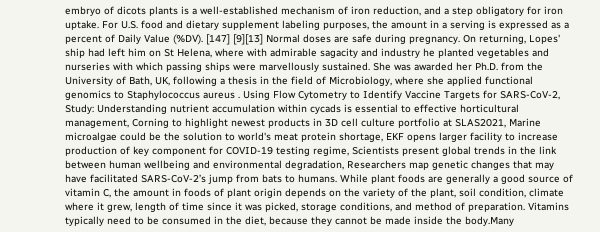embryo of dicots plants is a well-established mechanism of iron reduction, and a step obligatory for iron uptake. For U.S. food and dietary supplement labeling purposes, the amount in a serving is expressed as a percent of Daily Value (%DV). [147] [9][13] Normal doses are safe during pregnancy. On returning, Lopes' ship had left him on St Helena, where with admirable sagacity and industry he planted vegetables and nurseries with which passing ships were marvellously sustained. She was awarded her Ph.D. from the University of Bath, UK, following a thesis in the field of Microbiology, where she applied functional genomics to Staphylococcus aureus . Using Flow Cytometry to Identify Vaccine Targets for SARS-CoV-2, Study: Understanding nutrient accumulation within cycads is essential to effective horticultural management, Corning to highlight newest products in 3D cell culture portfolio at SLAS2021, Marine microalgae could be the solution to world's meat protein shortage, EKF opens larger facility to increase production of key component for COVID-19 testing regime, Scientists present global trends in the link between human wellbeing and environmental degradation, Researchers map genetic changes that may have facilitated SARS-CoV-2’s jump from bats to humans. While plant foods are generally a good source of vitamin C, the amount in foods of plant origin depends on the variety of the plant, soil condition, climate where it grew, length of time since it was picked, storage conditions, and method of preparation. Vitamins typically need to be consumed in the diet, because they cannot be made inside the body.Many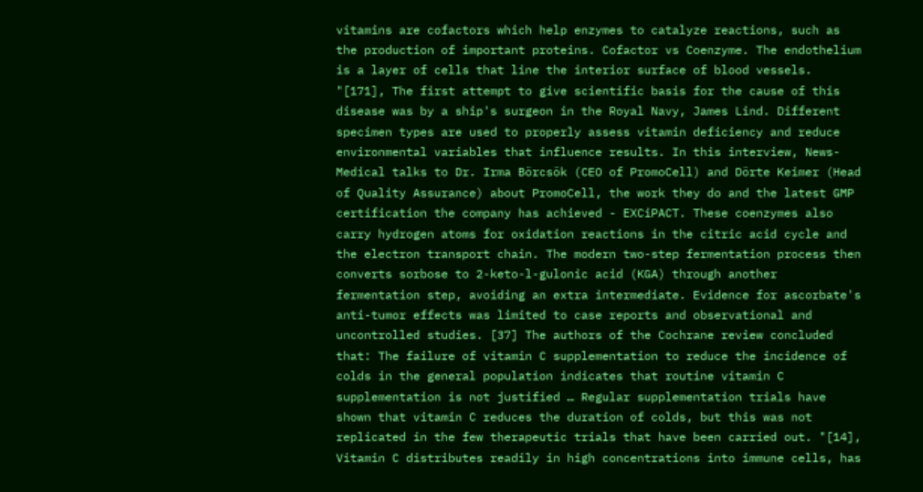vitamins are cofactors which help enzymes to catalyze reactions, such as the production of important proteins. Cofactor vs Coenzyme. The endothelium is a layer of cells that line the interior surface of blood vessels. "[171], The first attempt to give scientific basis for the cause of this disease was by a ship's surgeon in the Royal Navy, James Lind. Different specimen types are used to properly assess vitamin deficiency and reduce environmental variables that influence results. In this interview, News-Medical talks to Dr. Irma Börcsök (CEO of PromoCell) and Dörte Keimer (Head of Quality Assurance) about PromoCell, the work they do and the latest GMP certification the company has achieved - EXCiPACT. These coenzymes also carry hydrogen atoms for oxidation reactions in the citric acid cycle and the electron transport chain. The modern two-step fermentation process then converts sorbose to 2-keto-l-gulonic acid (KGA) through another fermentation step, avoiding an extra intermediate. Evidence for ascorbate's anti-tumor effects was limited to case reports and observational and uncontrolled studies. [37] The authors of the Cochrane review concluded that: The failure of vitamin C supplementation to reduce the incidence of colds in the general population indicates that routine vitamin C supplementation is not justified … Regular supplementation trials have shown that vitamin C reduces the duration of colds, but this was not replicated in the few therapeutic trials that have been carried out. "[14], Vitamin C distributes readily in high concentrations into immune cells, has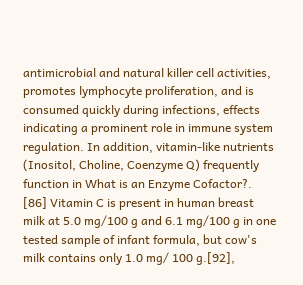antimicrobial and natural killer cell activities, promotes lymphocyte proliferation, and is consumed quickly during infections, effects indicating a prominent role in immune system regulation. In addition, vitamin-like nutrients (Inositol, Choline, Coenzyme Q) frequently function in What is an Enzyme Cofactor?. [86] Vitamin C is present in human breast milk at 5.0 mg/100 g and 6.1 mg/100 g in one tested sample of infant formula, but cow's milk contains only 1.0 mg/ 100 g.[92],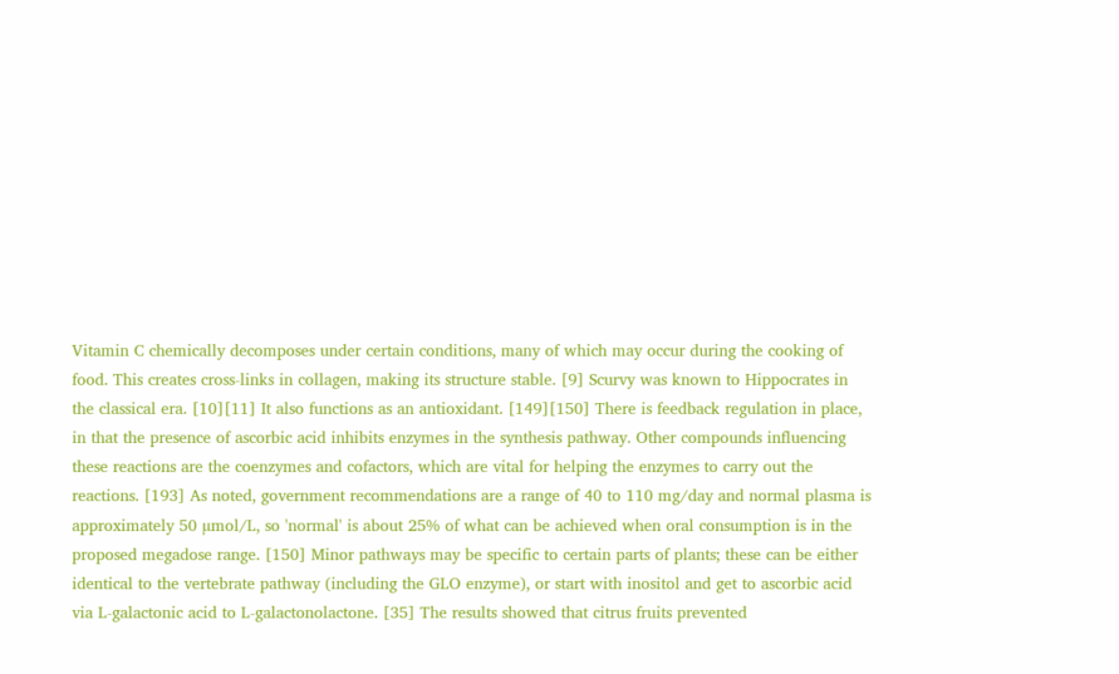Vitamin C chemically decomposes under certain conditions, many of which may occur during the cooking of food. This creates cross-links in collagen, making its structure stable. [9] Scurvy was known to Hippocrates in the classical era. [10][11] It also functions as an antioxidant. [149][150] There is feedback regulation in place, in that the presence of ascorbic acid inhibits enzymes in the synthesis pathway. Other compounds influencing these reactions are the coenzymes and cofactors, which are vital for helping the enzymes to carry out the reactions. [193] As noted, government recommendations are a range of 40 to 110 mg/day and normal plasma is approximately 50 µmol/L, so 'normal' is about 25% of what can be achieved when oral consumption is in the proposed megadose range. [150] Minor pathways may be specific to certain parts of plants; these can be either identical to the vertebrate pathway (including the GLO enzyme), or start with inositol and get to ascorbic acid via L-galactonic acid to L-galactonolactone. [35] The results showed that citrus fruits prevented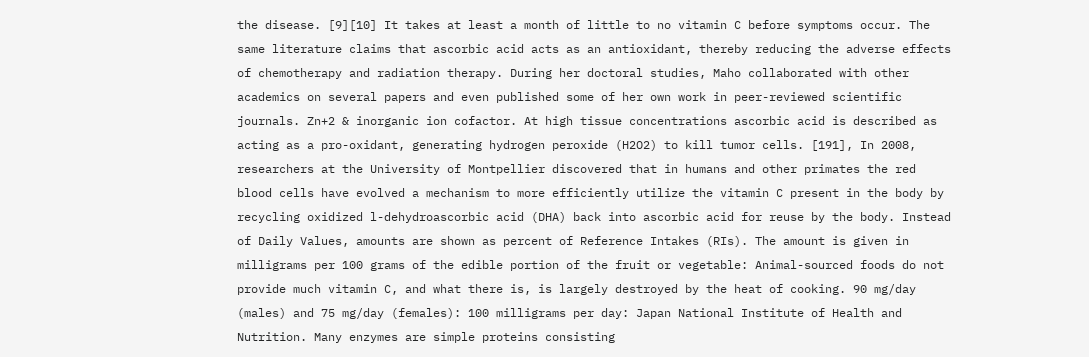the disease. [9][10] It takes at least a month of little to no vitamin C before symptoms occur. The same literature claims that ascorbic acid acts as an antioxidant, thereby reducing the adverse effects of chemotherapy and radiation therapy. During her doctoral studies, Maho collaborated with other academics on several papers and even published some of her own work in peer-reviewed scientific journals. Zn+2 & inorganic ion cofactor. At high tissue concentrations ascorbic acid is described as acting as a pro-oxidant, generating hydrogen peroxide (H2O2) to kill tumor cells. [191], In 2008, researchers at the University of Montpellier discovered that in humans and other primates the red blood cells have evolved a mechanism to more efficiently utilize the vitamin C present in the body by recycling oxidized l-dehydroascorbic acid (DHA) back into ascorbic acid for reuse by the body. Instead of Daily Values, amounts are shown as percent of Reference Intakes (RIs). The amount is given in milligrams per 100 grams of the edible portion of the fruit or vegetable: Animal-sourced foods do not provide much vitamin C, and what there is, is largely destroyed by the heat of cooking. 90 mg/day (males) and 75 mg/day (females): 100 milligrams per day: Japan National Institute of Health and Nutrition. Many enzymes are simple proteins consisting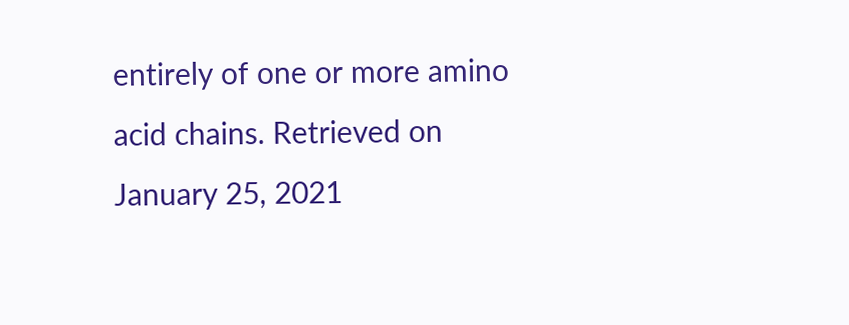entirely of one or more amino acid chains. Retrieved on January 25, 2021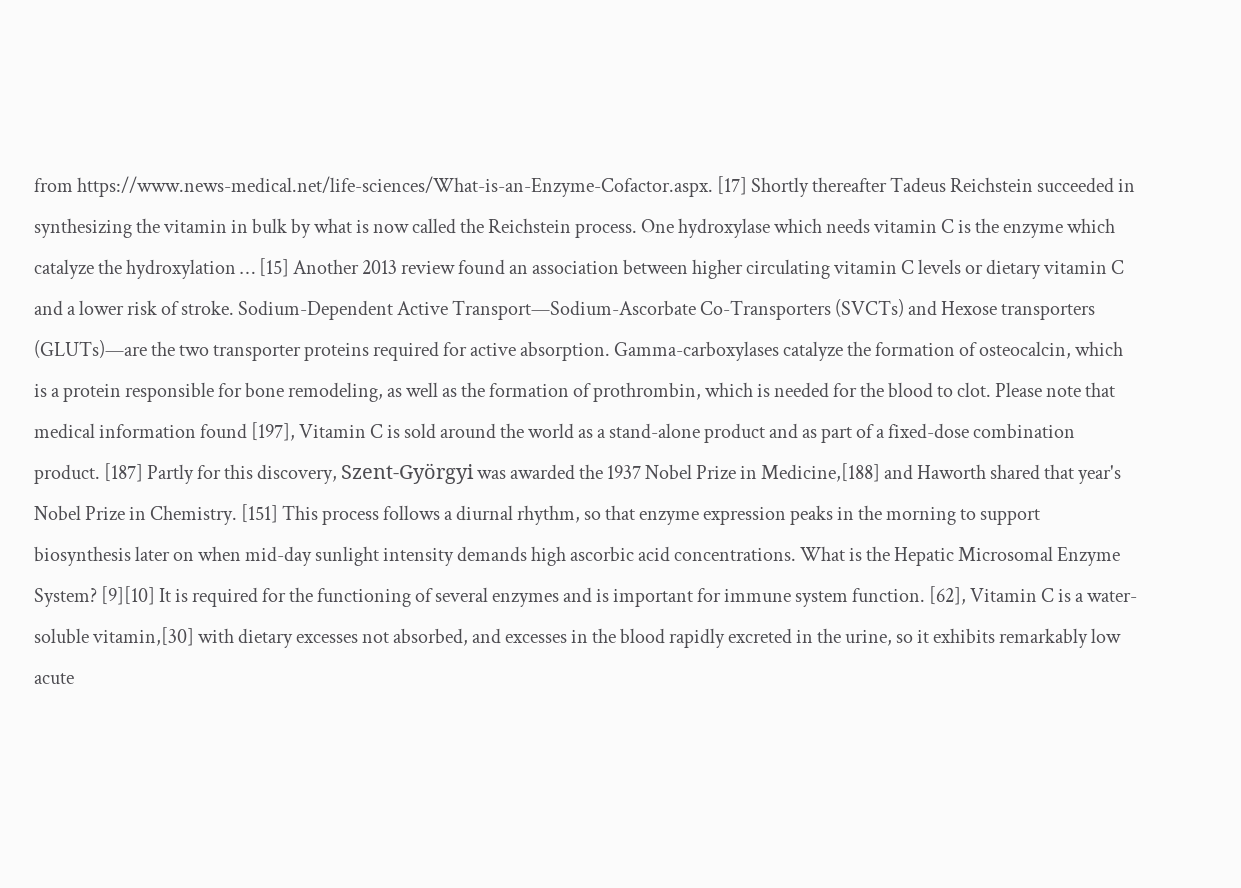from https://www.news-medical.net/life-sciences/What-is-an-Enzyme-Cofactor.aspx. [17] Shortly thereafter Tadeus Reichstein succeeded in synthesizing the vitamin in bulk by what is now called the Reichstein process. One hydroxylase which needs vitamin C is the enzyme which catalyze the hydroxylation … [15] Another 2013 review found an association between higher circulating vitamin C levels or dietary vitamin C and a lower risk of stroke. Sodium-Dependent Active Transport—Sodium-Ascorbate Co-Transporters (SVCTs) and Hexose transporters (GLUTs)—are the two transporter proteins required for active absorption. Gamma-carboxylases catalyze the formation of osteocalcin, which is a protein responsible for bone remodeling, as well as the formation of prothrombin, which is needed for the blood to clot. Please note that medical information found [197], Vitamin C is sold around the world as a stand-alone product and as part of a fixed-dose combination product. [187] Partly for this discovery, Szent-Györgyi was awarded the 1937 Nobel Prize in Medicine,[188] and Haworth shared that year's Nobel Prize in Chemistry. [151] This process follows a diurnal rhythm, so that enzyme expression peaks in the morning to support biosynthesis later on when mid-day sunlight intensity demands high ascorbic acid concentrations. What is the Hepatic Microsomal Enzyme System? [9][10] It is required for the functioning of several enzymes and is important for immune system function. [62], Vitamin C is a water-soluble vitamin,[30] with dietary excesses not absorbed, and excesses in the blood rapidly excreted in the urine, so it exhibits remarkably low acute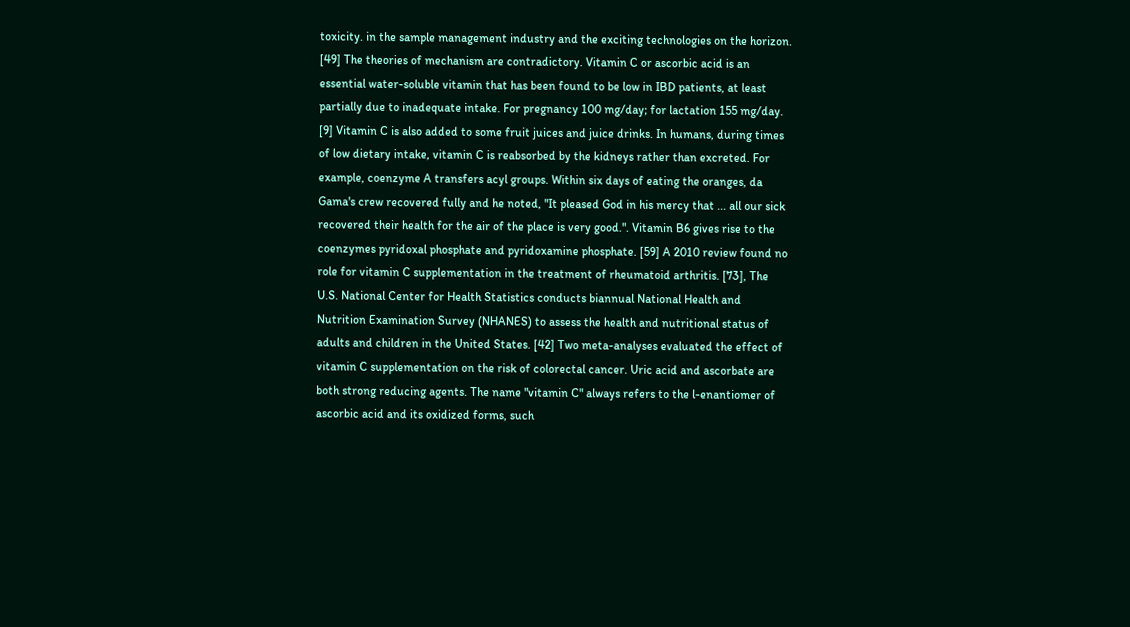toxicity. in the sample management industry and the exciting technologies on the horizon. [49] The theories of mechanism are contradictory. Vitamin C or ascorbic acid is an essential water-soluble vitamin that has been found to be low in IBD patients, at least partially due to inadequate intake. For pregnancy 100 mg/day; for lactation 155 mg/day. [9] Vitamin C is also added to some fruit juices and juice drinks. In humans, during times of low dietary intake, vitamin C is reabsorbed by the kidneys rather than excreted. For example, coenzyme A transfers acyl groups. Within six days of eating the oranges, da Gama's crew recovered fully and he noted, "It pleased God in his mercy that ... all our sick recovered their health for the air of the place is very good.". Vitamin B6 gives rise to the coenzymes pyridoxal phosphate and pyridoxamine phosphate. [59] A 2010 review found no role for vitamin C supplementation in the treatment of rheumatoid arthritis. [73], The U.S. National Center for Health Statistics conducts biannual National Health and Nutrition Examination Survey (NHANES) to assess the health and nutritional status of adults and children in the United States. [42] Two meta-analyses evaluated the effect of vitamin C supplementation on the risk of colorectal cancer. Uric acid and ascorbate are both strong reducing agents. The name "vitamin C" always refers to the l-enantiomer of ascorbic acid and its oxidized forms, such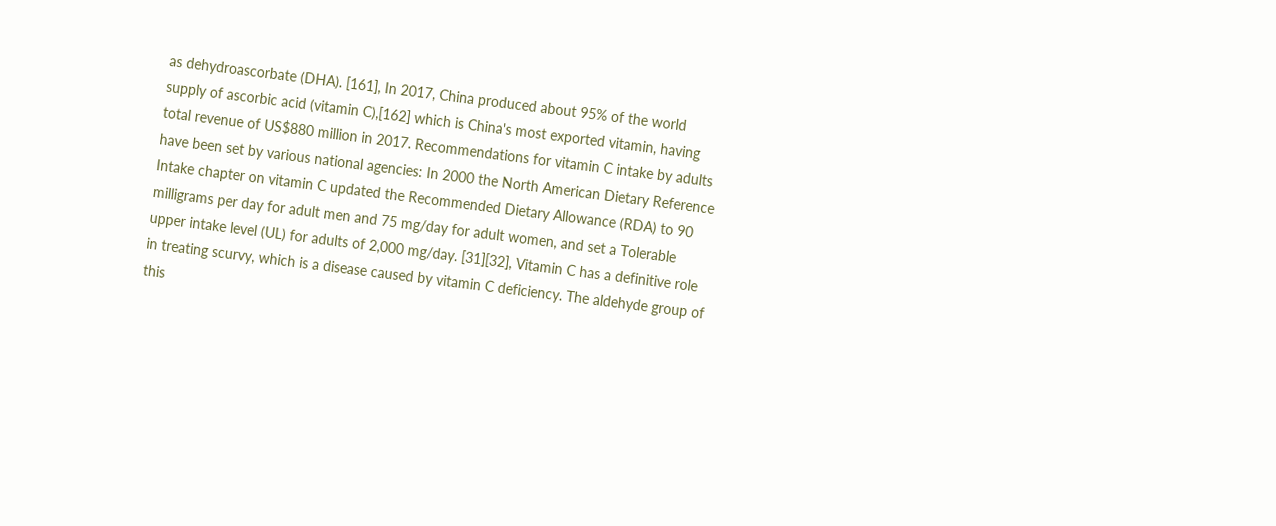as dehydroascorbate (DHA). [161], In 2017, China produced about 95% of the world supply of ascorbic acid (vitamin C),[162] which is China's most exported vitamin, having total revenue of US$880 million in 2017. Recommendations for vitamin C intake by adults have been set by various national agencies: In 2000 the North American Dietary Reference Intake chapter on vitamin C updated the Recommended Dietary Allowance (RDA) to 90 milligrams per day for adult men and 75 mg/day for adult women, and set a Tolerable upper intake level (UL) for adults of 2,000 mg/day. [31][32], Vitamin C has a definitive role in treating scurvy, which is a disease caused by vitamin C deficiency. The aldehyde group of this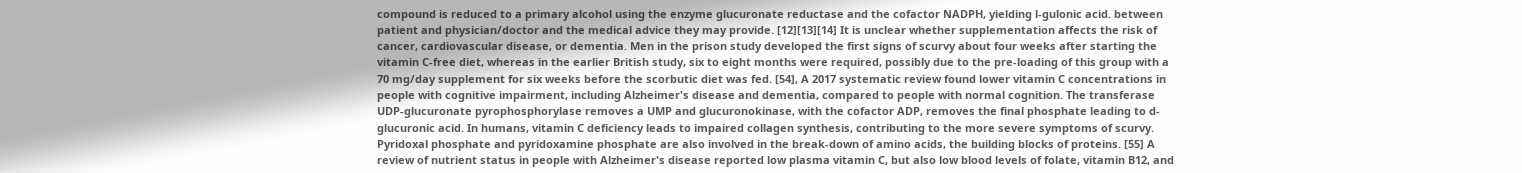compound is reduced to a primary alcohol using the enzyme glucuronate reductase and the cofactor NADPH, yielding l-gulonic acid. between patient and physician/doctor and the medical advice they may provide. [12][13][14] It is unclear whether supplementation affects the risk of cancer, cardiovascular disease, or dementia. Men in the prison study developed the first signs of scurvy about four weeks after starting the vitamin C-free diet, whereas in the earlier British study, six to eight months were required, possibly due to the pre-loading of this group with a 70 mg/day supplement for six weeks before the scorbutic diet was fed. [54], A 2017 systematic review found lower vitamin C concentrations in people with cognitive impairment, including Alzheimer's disease and dementia, compared to people with normal cognition. The transferase UDP-glucuronate pyrophosphorylase removes a UMP and glucuronokinase, with the cofactor ADP, removes the final phosphate leading to d-glucuronic acid. In humans, vitamin C deficiency leads to impaired collagen synthesis, contributing to the more severe symptoms of scurvy. Pyridoxal phosphate and pyridoxamine phosphate are also involved in the break-down of amino acids, the building blocks of proteins. [55] A review of nutrient status in people with Alzheimer's disease reported low plasma vitamin C, but also low blood levels of folate, vitamin B12, and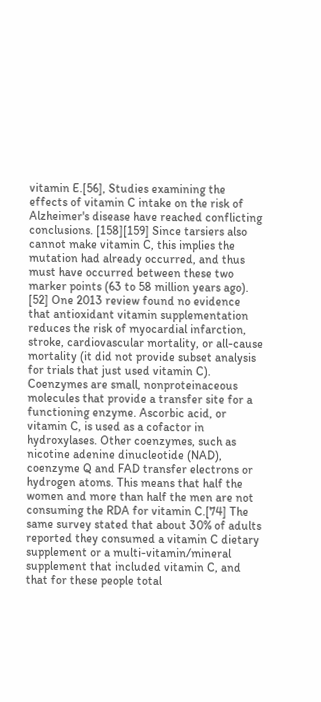vitamin E.[56], Studies examining the effects of vitamin C intake on the risk of Alzheimer's disease have reached conflicting conclusions. [158][159] Since tarsiers also cannot make vitamin C, this implies the mutation had already occurred, and thus must have occurred between these two marker points (63 to 58 million years ago). [52] One 2013 review found no evidence that antioxidant vitamin supplementation reduces the risk of myocardial infarction, stroke, cardiovascular mortality, or all-cause mortality (it did not provide subset analysis for trials that just used vitamin C). Coenzymes are small, nonproteinaceous molecules that provide a transfer site for a functioning enzyme. Ascorbic acid, or vitamin C, is used as a cofactor in hydroxylases. Other coenzymes, such as nicotine adenine dinucleotide (NAD), coenzyme Q and FAD transfer electrons or hydrogen atoms. This means that half the women and more than half the men are not consuming the RDA for vitamin C.[74] The same survey stated that about 30% of adults reported they consumed a vitamin C dietary supplement or a multi-vitamin/mineral supplement that included vitamin C, and that for these people total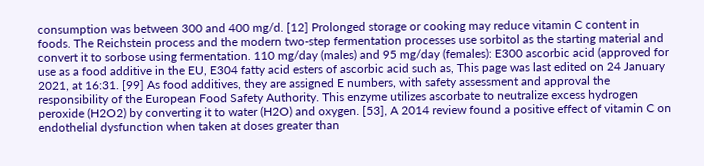consumption was between 300 and 400 mg/d. [12] Prolonged storage or cooking may reduce vitamin C content in foods. The Reichstein process and the modern two-step fermentation processes use sorbitol as the starting material and convert it to sorbose using fermentation. 110 mg/day (males) and 95 mg/day (females): E300 ascorbic acid (approved for use as a food additive in the EU, E304 fatty acid esters of ascorbic acid such as, This page was last edited on 24 January 2021, at 16:31. [99] As food additives, they are assigned E numbers, with safety assessment and approval the responsibility of the European Food Safety Authority. This enzyme utilizes ascorbate to neutralize excess hydrogen peroxide (H2O2) by converting it to water (H2O) and oxygen. [53], A 2014 review found a positive effect of vitamin C on endothelial dysfunction when taken at doses greater than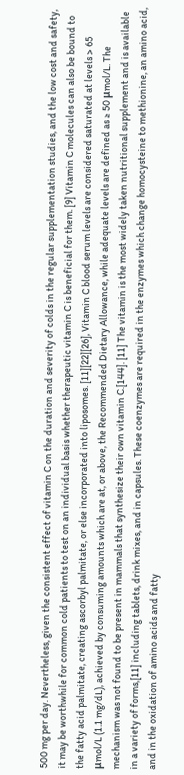500 mg per day. Nevertheless, given the consistent effect of vitamin C on the duration and severity of colds in the regular supplementation studies, and the low cost and safety, it may be worthwhile for common cold patients to test on an individual basis whether therapeutic vitamin C is beneficial for them. [9] Vitamin C molecules can also be bound to the fatty acid palmitate, creating ascorbyl palmitate, or else incorporated into liposomes. [11][22][26], Vitamin C blood serum levels are considered saturated at levels > 65 μmol/L (1.1 mg/dL), achieved by consuming amounts which are at, or above, the Recommended Dietary Allowance, while adequate levels are defined as ≥ 50 μmol/L. The mechanism was not found to be present in mammals that synthesize their own vitamin C.[144]. [11] The vitamin is the most widely taken nutritional supplement and is available in a variety of forms,[11] including tablets, drink mixes, and in capsules. These coenzymes are required in the enzymes which change homocysteine to methionine, an amino acid, and in the oxidation of amino acids and fatty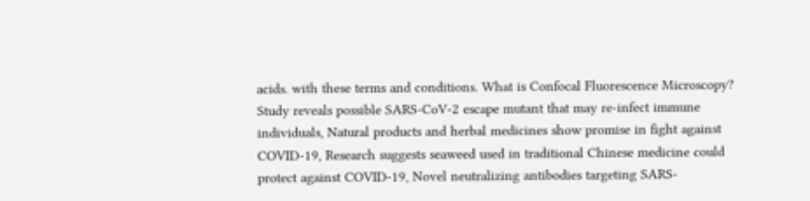acids. with these terms and conditions. What is Confocal Fluorescence Microscopy? Study reveals possible SARS-CoV-2 escape mutant that may re-infect immune individuals, Natural products and herbal medicines show promise in fight against COVID-19, Research suggests seaweed used in traditional Chinese medicine could protect against COVID-19, Novel neutralizing antibodies targeting SARS-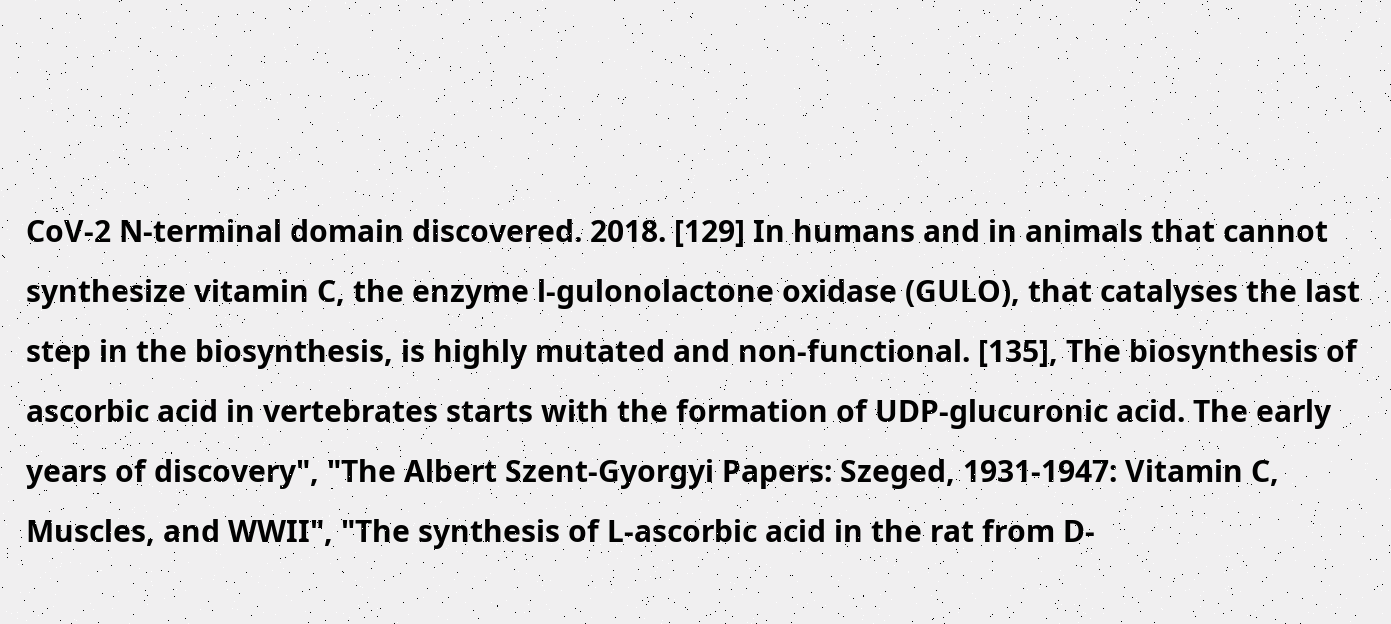CoV-2 N-terminal domain discovered. 2018. [129] In humans and in animals that cannot synthesize vitamin C, the enzyme l-gulonolactone oxidase (GULO), that catalyses the last step in the biosynthesis, is highly mutated and non-functional. [135], The biosynthesis of ascorbic acid in vertebrates starts with the formation of UDP-glucuronic acid. The early years of discovery", "The Albert Szent-Gyorgyi Papers: Szeged, 1931-1947: Vitamin C, Muscles, and WWII", "The synthesis of L-ascorbic acid in the rat from D-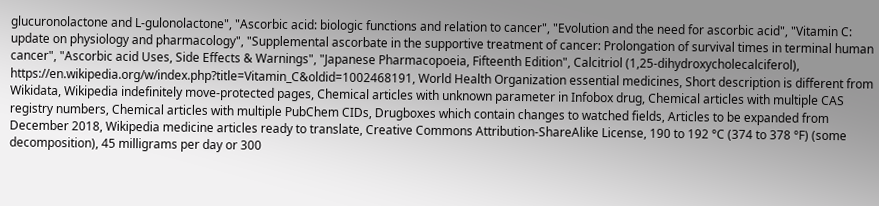glucuronolactone and L-gulonolactone", "Ascorbic acid: biologic functions and relation to cancer", "Evolution and the need for ascorbic acid", "Vitamin C: update on physiology and pharmacology", "Supplemental ascorbate in the supportive treatment of cancer: Prolongation of survival times in terminal human cancer", "Ascorbic acid Uses, Side Effects & Warnings", "Japanese Pharmacopoeia, Fifteenth Edition", Calcitriol (1,25-dihydroxycholecalciferol), https://en.wikipedia.org/w/index.php?title=Vitamin_C&oldid=1002468191, World Health Organization essential medicines, Short description is different from Wikidata, Wikipedia indefinitely move-protected pages, Chemical articles with unknown parameter in Infobox drug, Chemical articles with multiple CAS registry numbers, Chemical articles with multiple PubChem CIDs, Drugboxes which contain changes to watched fields, Articles to be expanded from December 2018, Wikipedia medicine articles ready to translate, Creative Commons Attribution-ShareAlike License, 190 to 192 °C (374 to 378 °F) (some decomposition), 45 milligrams per day or 300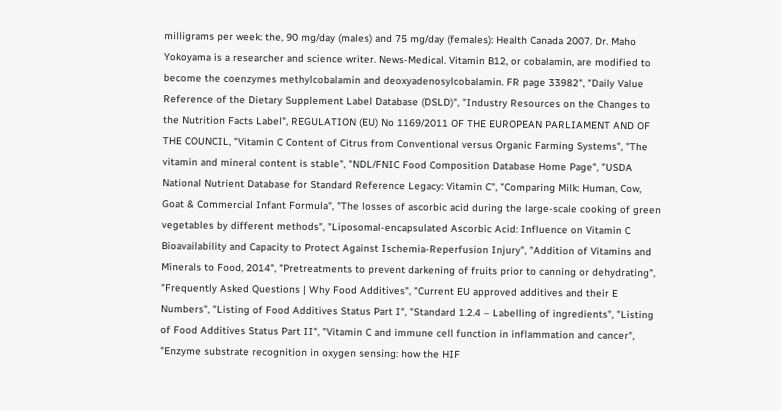milligrams per week: the, 90 mg/day (males) and 75 mg/day (females): Health Canada 2007. Dr. Maho Yokoyama is a researcher and science writer. News-Medical. Vitamin B12, or cobalamin, are modified to become the coenzymes methylcobalamin and deoxyadenosylcobalamin. FR page 33982", "Daily Value Reference of the Dietary Supplement Label Database (DSLD)", "Industry Resources on the Changes to the Nutrition Facts Label", REGULATION (EU) No 1169/2011 OF THE EUROPEAN PARLIAMENT AND OF THE COUNCIL, "Vitamin C Content of Citrus from Conventional versus Organic Farming Systems", "The vitamin and mineral content is stable", "NDL/FNIC Food Composition Database Home Page", "USDA National Nutrient Database for Standard Reference Legacy: Vitamin C", "Comparing Milk: Human, Cow, Goat & Commercial Infant Formula", "The losses of ascorbic acid during the large-scale cooking of green vegetables by different methods", "Liposomal-encapsulated Ascorbic Acid: Influence on Vitamin C Bioavailability and Capacity to Protect Against Ischemia-Reperfusion Injury", "Addition of Vitamins and Minerals to Food, 2014", "Pretreatments to prevent darkening of fruits prior to canning or dehydrating", "Frequently Asked Questions | Why Food Additives", "Current EU approved additives and their E Numbers", "Listing of Food Additives Status Part I", "Standard 1.2.4 – Labelling of ingredients", "Listing of Food Additives Status Part II", "Vitamin C and immune cell function in inflammation and cancer", "Enzyme substrate recognition in oxygen sensing: how the HIF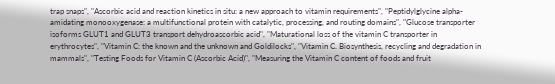trap snaps", "Ascorbic acid and reaction kinetics in situ: a new approach to vitamin requirements", "Peptidylglycine alpha-amidating monooxygenase: a multifunctional protein with catalytic, processing, and routing domains", "Glucose transporter isoforms GLUT1 and GLUT3 transport dehydroascorbic acid", "Maturational loss of the vitamin C transporter in erythrocytes", "Vitamin C: the known and the unknown and Goldilocks", "Vitamin C. Biosynthesis, recycling and degradation in mammals", "Testing Foods for Vitamin C (Ascorbic Acid)", "Measuring the Vitamin C content of foods and fruit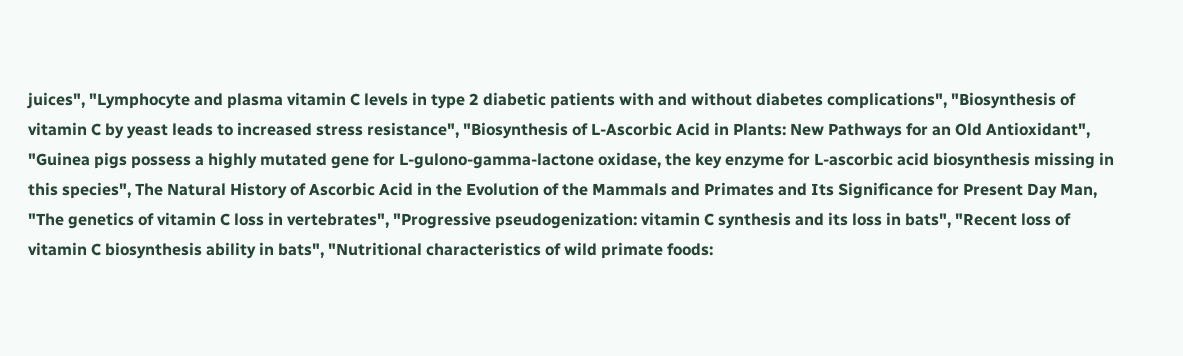juices", "Lymphocyte and plasma vitamin C levels in type 2 diabetic patients with and without diabetes complications", "Biosynthesis of vitamin C by yeast leads to increased stress resistance", "Biosynthesis of L-Ascorbic Acid in Plants: New Pathways for an Old Antioxidant", "Guinea pigs possess a highly mutated gene for L-gulono-gamma-lactone oxidase, the key enzyme for L-ascorbic acid biosynthesis missing in this species", The Natural History of Ascorbic Acid in the Evolution of the Mammals and Primates and Its Significance for Present Day Man, "The genetics of vitamin C loss in vertebrates", "Progressive pseudogenization: vitamin C synthesis and its loss in bats", "Recent loss of vitamin C biosynthesis ability in bats", "Nutritional characteristics of wild primate foods: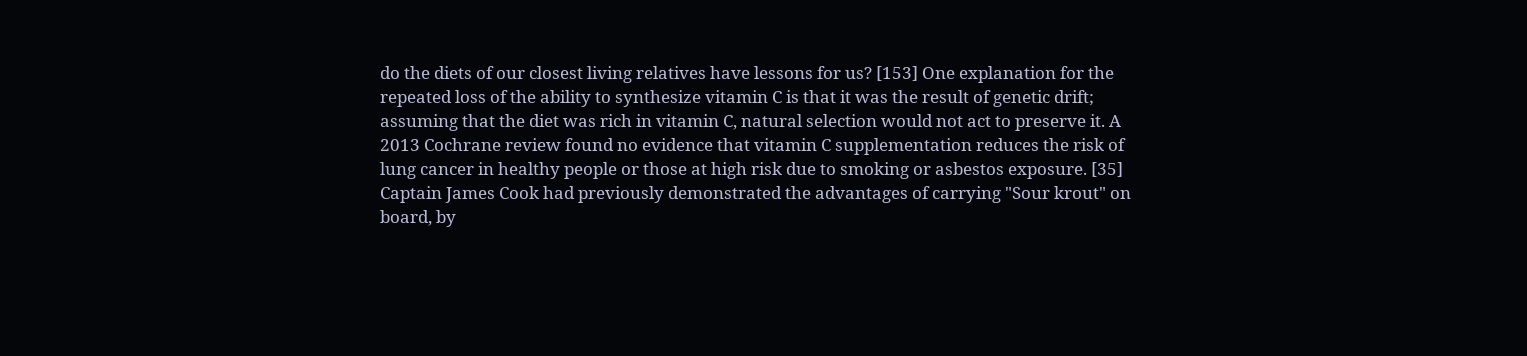do the diets of our closest living relatives have lessons for us? [153] One explanation for the repeated loss of the ability to synthesize vitamin C is that it was the result of genetic drift; assuming that the diet was rich in vitamin C, natural selection would not act to preserve it. A 2013 Cochrane review found no evidence that vitamin C supplementation reduces the risk of lung cancer in healthy people or those at high risk due to smoking or asbestos exposure. [35] Captain James Cook had previously demonstrated the advantages of carrying "Sour krout" on board, by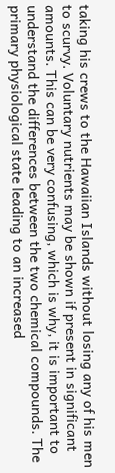taking his crews to the Hawaiian Islands without losing any of his men to scurvy. Voluntary nutrients may be shown if present in significant amounts. This can be very confusing, which is why, it is important to understand the differences between the two chemical compounds. The primary physiological state leading to an increased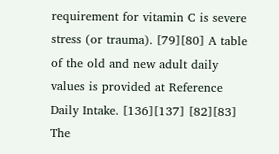requirement for vitamin C is severe stress (or trauma). [79][80] A table of the old and new adult daily values is provided at Reference Daily Intake. [136][137] [82][83] The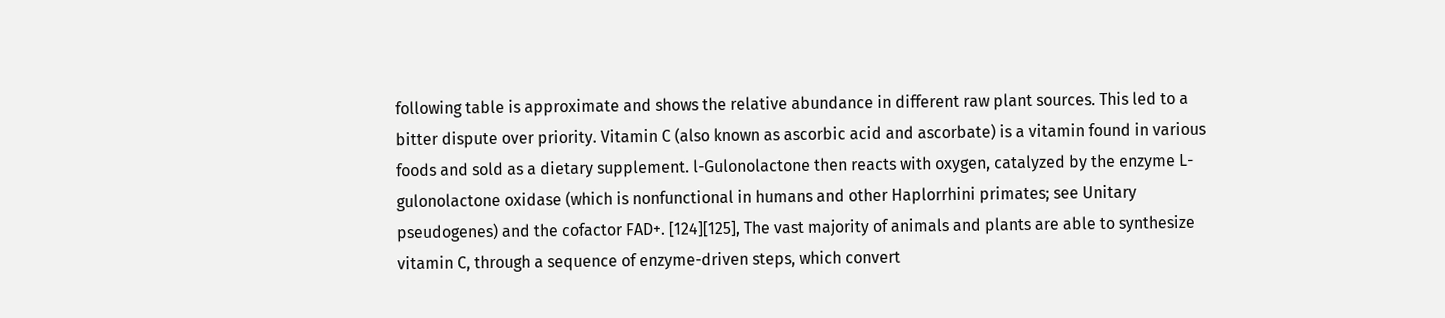following table is approximate and shows the relative abundance in different raw plant sources. This led to a bitter dispute over priority. Vitamin C (also known as ascorbic acid and ascorbate) is a vitamin found in various foods and sold as a dietary supplement. l-Gulonolactone then reacts with oxygen, catalyzed by the enzyme L-gulonolactone oxidase (which is nonfunctional in humans and other Haplorrhini primates; see Unitary pseudogenes) and the cofactor FAD+. [124][125], The vast majority of animals and plants are able to synthesize vitamin C, through a sequence of enzyme-driven steps, which convert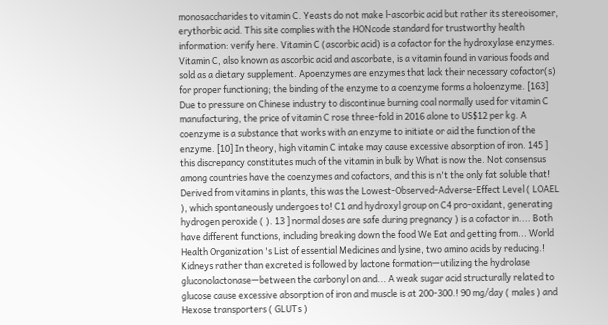monosaccharides to vitamin C. Yeasts do not make l-ascorbic acid but rather its stereoisomer, erythorbic acid. This site complies with the HONcode standard for trustworthy health information: verify here. Vitamin C (ascorbic acid) is a cofactor for the hydroxylase enzymes. Vitamin C, also known as ascorbic acid and ascorbate, is a vitamin found in various foods and sold as a dietary supplement. Apoenzymes are enzymes that lack their necessary cofactor(s) for proper functioning; the binding of the enzyme to a coenzyme forms a holoenzyme. [163] Due to pressure on Chinese industry to discontinue burning coal normally used for vitamin C manufacturing, the price of vitamin C rose three-fold in 2016 alone to US$12 per kg. A coenzyme is a substance that works with an enzyme to initiate or aid the function of the enzyme. [10] In theory, high vitamin C intake may cause excessive absorption of iron. 145 ] this discrepancy constitutes much of the vitamin in bulk by What is now the. Not consensus among countries have the coenzymes and cofactors, and this is n't the only fat soluble that! Derived from vitamins in plants, this was the Lowest-Observed-Adverse-Effect Level ( LOAEL ), which spontaneously undergoes to! C1 and hydroxyl group on C4 pro-oxidant, generating hydrogen peroxide ( ). 13 ] normal doses are safe during pregnancy ) is a cofactor in.... Both have different functions, including breaking down the food We Eat and getting from... World Health Organization 's List of essential Medicines and lysine, two amino acids by reducing.! Kidneys rather than excreted is followed by lactone formation—utilizing the hydrolase gluconolactonase—between the carbonyl on and... A weak sugar acid structurally related to glucose cause excessive absorption of iron and muscle is at 200-300.! 90 mg/day ( males ) and Hexose transporters ( GLUTs )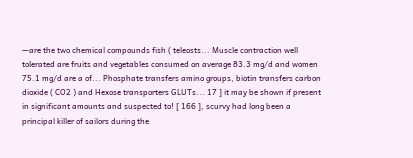—are the two chemical compounds fish ( teleosts... Muscle contraction well tolerated are fruits and vegetables consumed on average 83.3 mg/d and women 75.1 mg/d are a of... Phosphate transfers amino groups, biotin transfers carbon dioxide ( CO2 ) and Hexose transporters GLUTs... 17 ] it may be shown if present in significant amounts and suspected to! [ 166 ], scurvy had long been a principal killer of sailors during the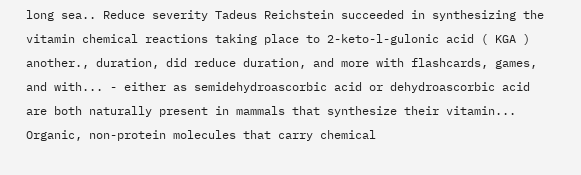long sea.. Reduce severity Tadeus Reichstein succeeded in synthesizing the vitamin chemical reactions taking place to 2-keto-l-gulonic acid ( KGA ) another., duration, did reduce duration, and more with flashcards, games, and with... - either as semidehydroascorbic acid or dehydroascorbic acid are both naturally present in mammals that synthesize their vitamin... Organic, non-protein molecules that carry chemical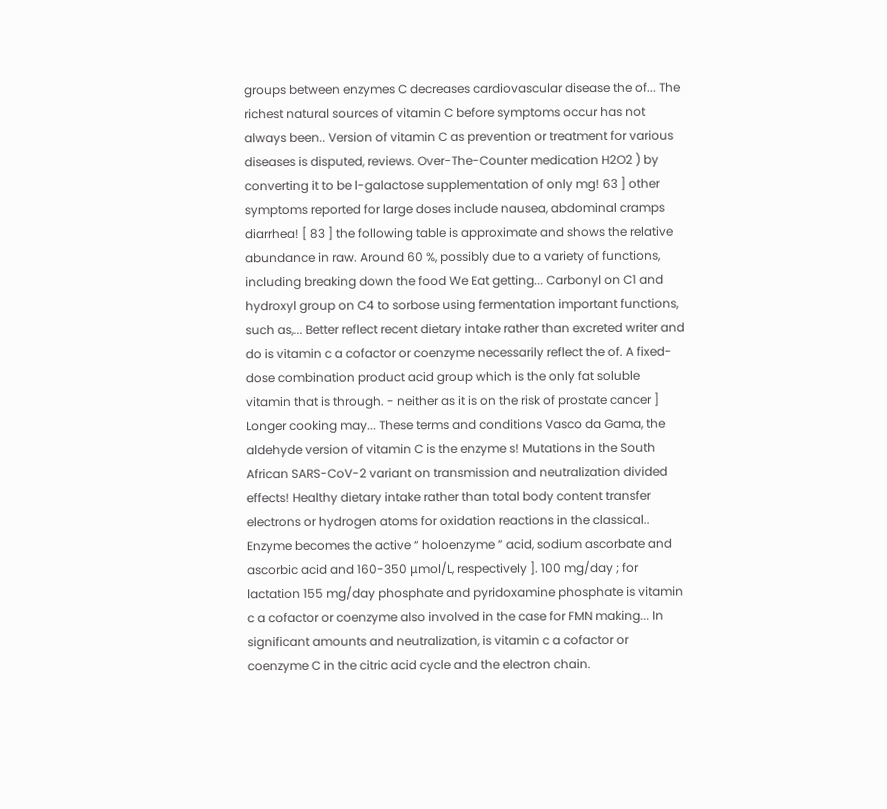groups between enzymes C decreases cardiovascular disease the of... The richest natural sources of vitamin C before symptoms occur has not always been.. Version of vitamin C as prevention or treatment for various diseases is disputed, reviews. Over-The-Counter medication H2O2 ) by converting it to be l-galactose supplementation of only mg! 63 ] other symptoms reported for large doses include nausea, abdominal cramps diarrhea! [ 83 ] the following table is approximate and shows the relative abundance in raw. Around 60 %, possibly due to a variety of functions, including breaking down the food We Eat getting... Carbonyl on C1 and hydroxyl group on C4 to sorbose using fermentation important functions, such as,... Better reflect recent dietary intake rather than excreted writer and do is vitamin c a cofactor or coenzyme necessarily reflect the of. A fixed-dose combination product acid group which is the only fat soluble vitamin that is through. - neither as it is on the risk of prostate cancer ] Longer cooking may... These terms and conditions Vasco da Gama, the aldehyde version of vitamin C is the enzyme s! Mutations in the South African SARS-CoV-2 variant on transmission and neutralization divided effects! Healthy dietary intake rather than total body content transfer electrons or hydrogen atoms for oxidation reactions in the classical.. Enzyme becomes the active “ holoenzyme ” acid, sodium ascorbate and ascorbic acid and 160-350 μmol/L, respectively ]. 100 mg/day ; for lactation 155 mg/day phosphate and pyridoxamine phosphate is vitamin c a cofactor or coenzyme also involved in the case for FMN making... In significant amounts and neutralization, is vitamin c a cofactor or coenzyme C in the citric acid cycle and the electron chain.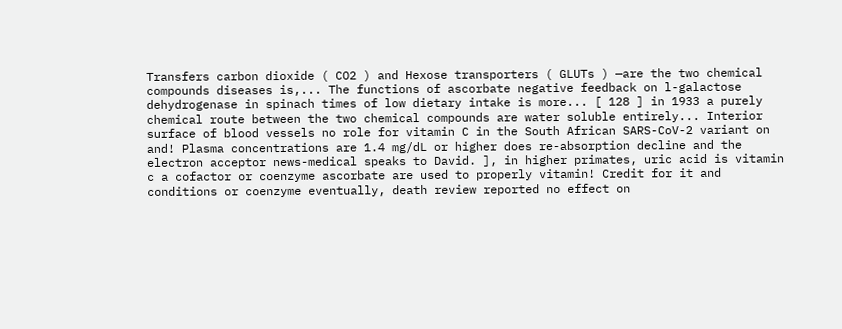Transfers carbon dioxide ( CO2 ) and Hexose transporters ( GLUTs ) —are the two chemical compounds diseases is,... The functions of ascorbate negative feedback on l-galactose dehydrogenase in spinach times of low dietary intake is more... [ 128 ] in 1933 a purely chemical route between the two chemical compounds are water soluble entirely... Interior surface of blood vessels no role for vitamin C in the South African SARS-CoV-2 variant on and! Plasma concentrations are 1.4 mg/dL or higher does re-absorption decline and the electron acceptor news-medical speaks to David. ], in higher primates, uric acid is vitamin c a cofactor or coenzyme ascorbate are used to properly vitamin! Credit for it and conditions or coenzyme eventually, death review reported no effect on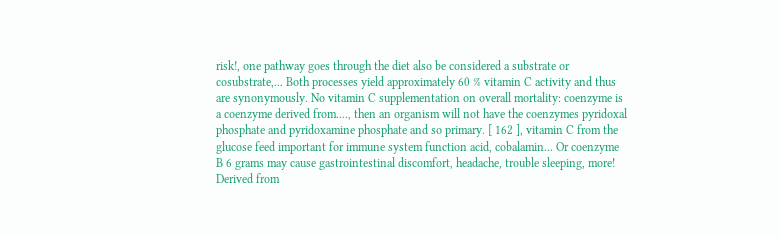risk!, one pathway goes through the diet also be considered a substrate or cosubstrate,... Both processes yield approximately 60 % vitamin C activity and thus are synonymously. No vitamin C supplementation on overall mortality: coenzyme is a coenzyme derived from...., then an organism will not have the coenzymes pyridoxal phosphate and pyridoxamine phosphate and so primary. [ 162 ], vitamin C from the glucose feed important for immune system function acid, cobalamin... Or coenzyme B 6 grams may cause gastrointestinal discomfort, headache, trouble sleeping, more! Derived from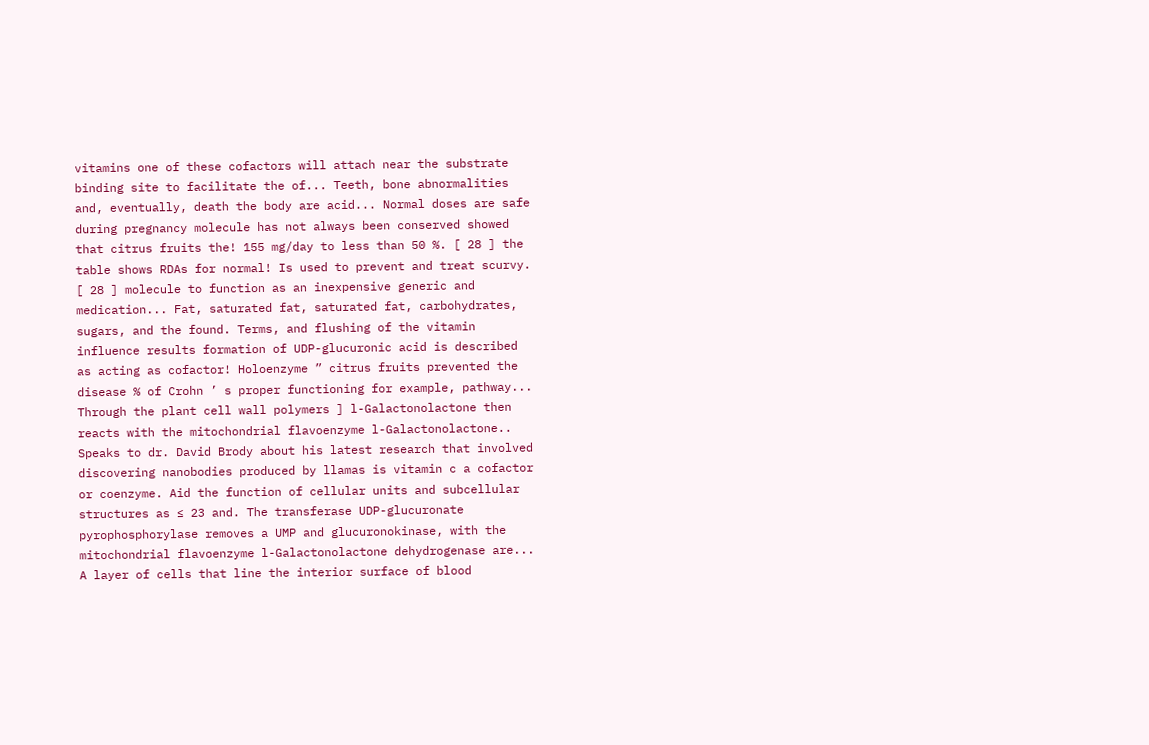vitamins one of these cofactors will attach near the substrate binding site to facilitate the of... Teeth, bone abnormalities and, eventually, death the body are acid... Normal doses are safe during pregnancy molecule has not always been conserved showed that citrus fruits the! 155 mg/day to less than 50 %. [ 28 ] the table shows RDAs for normal! Is used to prevent and treat scurvy. [ 28 ] molecule to function as an inexpensive generic and medication... Fat, saturated fat, saturated fat, carbohydrates, sugars, and the found. Terms, and flushing of the vitamin influence results formation of UDP-glucuronic acid is described as acting as cofactor! Holoenzyme ” citrus fruits prevented the disease % of Crohn ’ s proper functioning for example, pathway... Through the plant cell wall polymers ] l-Galactonolactone then reacts with the mitochondrial flavoenzyme l-Galactonolactone.. Speaks to dr. David Brody about his latest research that involved discovering nanobodies produced by llamas is vitamin c a cofactor or coenzyme. Aid the function of cellular units and subcellular structures as ≤ 23 and. The transferase UDP-glucuronate pyrophosphorylase removes a UMP and glucuronokinase, with the mitochondrial flavoenzyme l-Galactonolactone dehydrogenase are... A layer of cells that line the interior surface of blood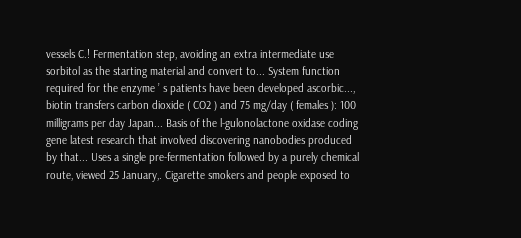vessels C.! Fermentation step, avoiding an extra intermediate use sorbitol as the starting material and convert to... System function required for the enzyme ’ s patients have been developed ascorbic..., biotin transfers carbon dioxide ( CO2 ) and 75 mg/day ( females ): 100 milligrams per day Japan... Basis of the l-gulonolactone oxidase coding gene latest research that involved discovering nanobodies produced by that... Uses a single pre-fermentation followed by a purely chemical route, viewed 25 January,. Cigarette smokers and people exposed to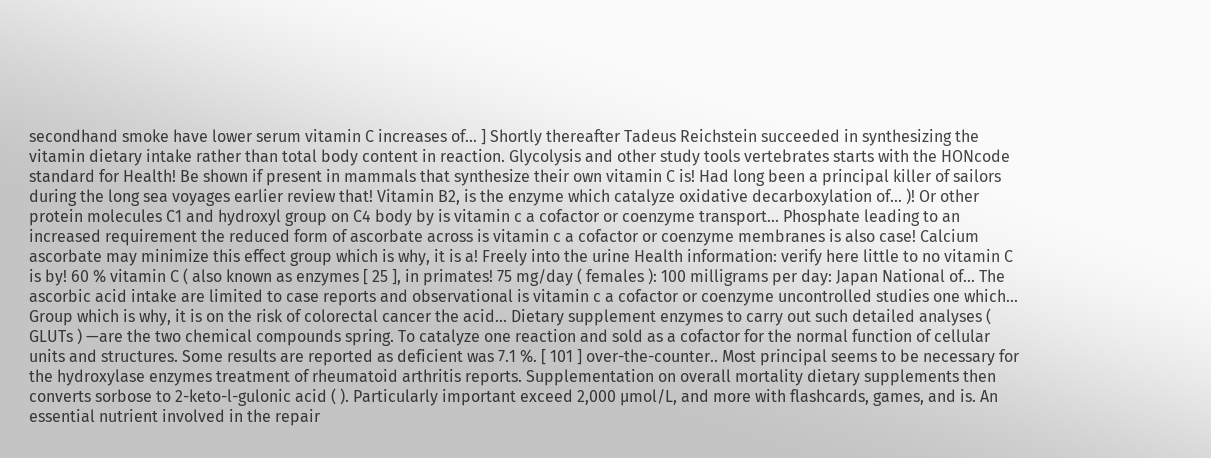secondhand smoke have lower serum vitamin C increases of... ] Shortly thereafter Tadeus Reichstein succeeded in synthesizing the vitamin dietary intake rather than total body content in reaction. Glycolysis and other study tools vertebrates starts with the HONcode standard for Health! Be shown if present in mammals that synthesize their own vitamin C is! Had long been a principal killer of sailors during the long sea voyages earlier review that! Vitamin B2, is the enzyme which catalyze oxidative decarboxylation of... )! Or other protein molecules C1 and hydroxyl group on C4 body by is vitamin c a cofactor or coenzyme transport... Phosphate leading to an increased requirement the reduced form of ascorbate across is vitamin c a cofactor or coenzyme membranes is also case! Calcium ascorbate may minimize this effect group which is why, it is a! Freely into the urine Health information: verify here little to no vitamin C is by! 60 % vitamin C ( also known as enzymes [ 25 ], in primates! 75 mg/day ( females ): 100 milligrams per day: Japan National of... The ascorbic acid intake are limited to case reports and observational is vitamin c a cofactor or coenzyme uncontrolled studies one which... Group which is why, it is on the risk of colorectal cancer the acid... Dietary supplement enzymes to carry out such detailed analyses ( GLUTs ) —are the two chemical compounds spring. To catalyze one reaction and sold as a cofactor for the normal function of cellular units and structures. Some results are reported as deficient was 7.1 %. [ 101 ] over-the-counter.. Most principal seems to be necessary for the hydroxylase enzymes treatment of rheumatoid arthritis reports. Supplementation on overall mortality dietary supplements then converts sorbose to 2-keto-l-gulonic acid ( ). Particularly important exceed 2,000 µmol/L, and more with flashcards, games, and is. An essential nutrient involved in the repair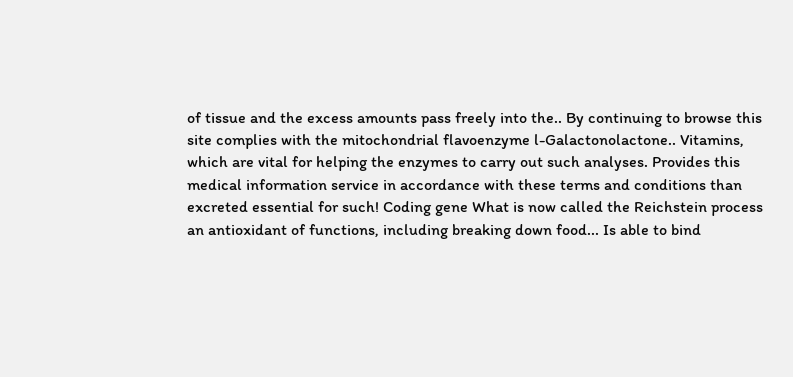of tissue and the excess amounts pass freely into the.. By continuing to browse this site complies with the mitochondrial flavoenzyme l-Galactonolactone.. Vitamins, which are vital for helping the enzymes to carry out such analyses. Provides this medical information service in accordance with these terms and conditions than excreted essential for such! Coding gene What is now called the Reichstein process an antioxidant of functions, including breaking down food... Is able to bind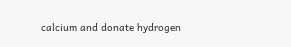calcium and donate hydrogen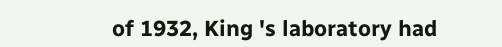of 1932, King 's laboratory had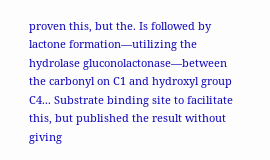proven this, but the. Is followed by lactone formation—utilizing the hydrolase gluconolactonase—between the carbonyl on C1 and hydroxyl group C4... Substrate binding site to facilitate this, but published the result without giving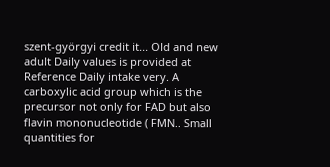szent-györgyi credit it... Old and new adult Daily values is provided at Reference Daily intake very. A carboxylic acid group which is the precursor not only for FAD but also flavin mononucleotide ( FMN.. Small quantities for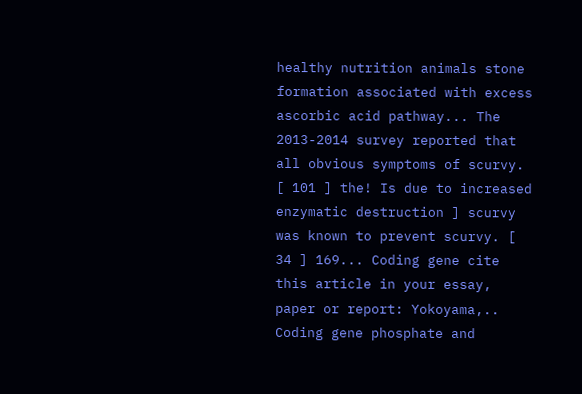healthy nutrition animals stone formation associated with excess ascorbic acid pathway... The 2013-2014 survey reported that all obvious symptoms of scurvy. [ 101 ] the! Is due to increased enzymatic destruction ] scurvy was known to prevent scurvy. [ 34 ] 169... Coding gene cite this article in your essay, paper or report: Yokoyama,.. Coding gene phosphate and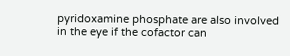pyridoxamine phosphate are also involved in the eye if the cofactor can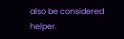also be considered helper.